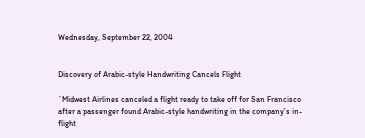Wednesday, September 22, 2004


Discovery of Arabic-style Handwriting Cancels Flight

`Midwest Airlines canceled a flight ready to take off for San Francisco after a passenger found Arabic-style handwriting in the company’s in-flight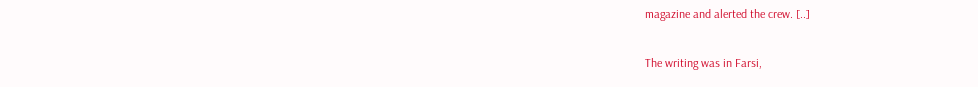magazine and alerted the crew. [..]

The writing was in Farsi,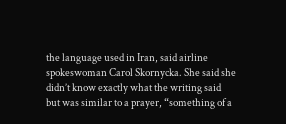the language used in Iran, said airline spokeswoman Carol Skornycka. She said she didn’t know exactly what the writing said but was similar to a prayer, “something of a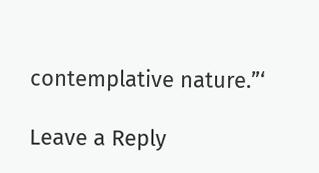contemplative nature.”‘

Leave a Reply